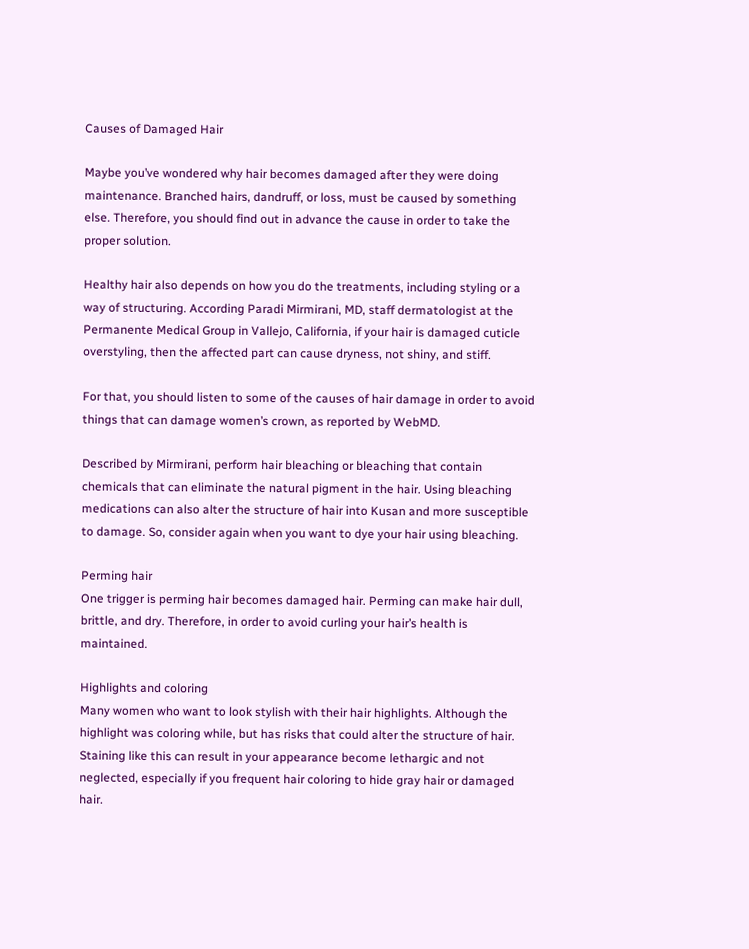Causes of Damaged Hair

Maybe you’ve wondered why hair becomes damaged after they were doing maintenance. Branched hairs, dandruff, or loss, must be caused by something else. Therefore, you should find out in advance the cause in order to take the proper solution.

Healthy hair also depends on how you do the treatments, including styling or a way of structuring. According Paradi Mirmirani, MD, staff dermatologist at the Permanente Medical Group in Vallejo, California, if your hair is damaged cuticle overstyling, then the affected part can cause dryness, not shiny, and stiff.

For that, you should listen to some of the causes of hair damage in order to avoid things that can damage women’s crown, as reported by WebMD.

Described by Mirmirani, perform hair bleaching or bleaching that contain chemicals that can eliminate the natural pigment in the hair. Using bleaching medications can also alter the structure of hair into Kusan and more susceptible to damage. So, consider again when you want to dye your hair using bleaching.

Perming hair
One trigger is perming hair becomes damaged hair. Perming can make hair dull, brittle, and dry. Therefore, in order to avoid curling your hair’s health is maintained.

Highlights and coloring
Many women who want to look stylish with their hair highlights. Although the highlight was coloring while, but has risks that could alter the structure of hair. Staining like this can result in your appearance become lethargic and not neglected, especially if you frequent hair coloring to hide gray hair or damaged hair.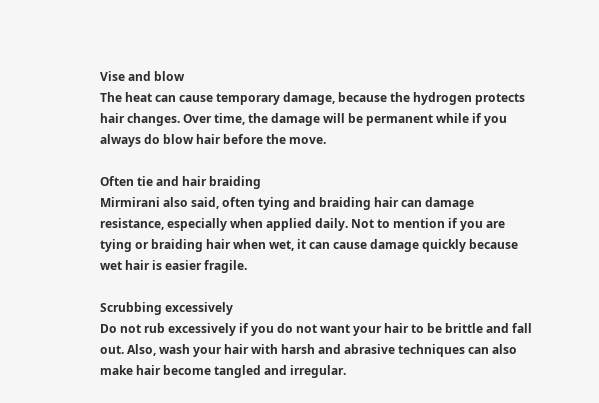Vise and blow
The heat can cause temporary damage, because the hydrogen protects hair changes. Over time, the damage will be permanent while if you always do blow hair before the move.

Often tie and hair braiding
Mirmirani also said, often tying and braiding hair can damage resistance, especially when applied daily. Not to mention if you are tying or braiding hair when wet, it can cause damage quickly because wet hair is easier fragile.

Scrubbing excessively
Do not rub excessively if you do not want your hair to be brittle and fall out. Also, wash your hair with harsh and abrasive techniques can also make hair become tangled and irregular.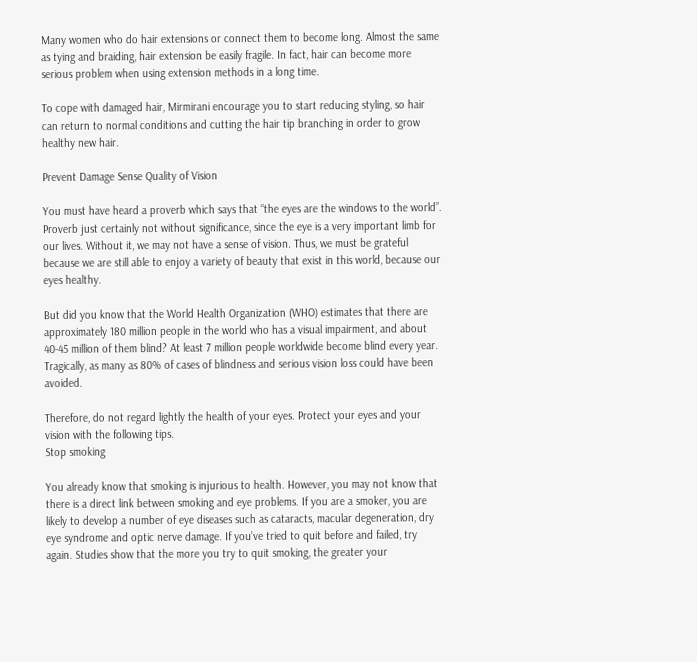Many women who do hair extensions or connect them to become long. Almost the same as tying and braiding, hair extension be easily fragile. In fact, hair can become more serious problem when using extension methods in a long time.

To cope with damaged hair, Mirmirani encourage you to start reducing styling, so hair can return to normal conditions and cutting the hair tip branching in order to grow healthy new hair.

Prevent Damage Sense Quality of Vision

You must have heard a proverb which says that “the eyes are the windows to the world”. Proverb just certainly not without significance, since the eye is a very important limb for our lives. Without it, we may not have a sense of vision. Thus, we must be grateful because we are still able to enjoy a variety of beauty that exist in this world, because our eyes healthy.

But did you know that the World Health Organization (WHO) estimates that there are approximately 180 million people in the world who has a visual impairment, and about 40-45 million of them blind? At least 7 million people worldwide become blind every year. Tragically, as many as 80% of cases of blindness and serious vision loss could have been avoided.

Therefore, do not regard lightly the health of your eyes. Protect your eyes and your vision with the following tips.
Stop smoking

You already know that smoking is injurious to health. However, you may not know that there is a direct link between smoking and eye problems. If you are a smoker, you are likely to develop a number of eye diseases such as cataracts, macular degeneration, dry eye syndrome and optic nerve damage. If you’ve tried to quit before and failed, try again. Studies show that the more you try to quit smoking, the greater your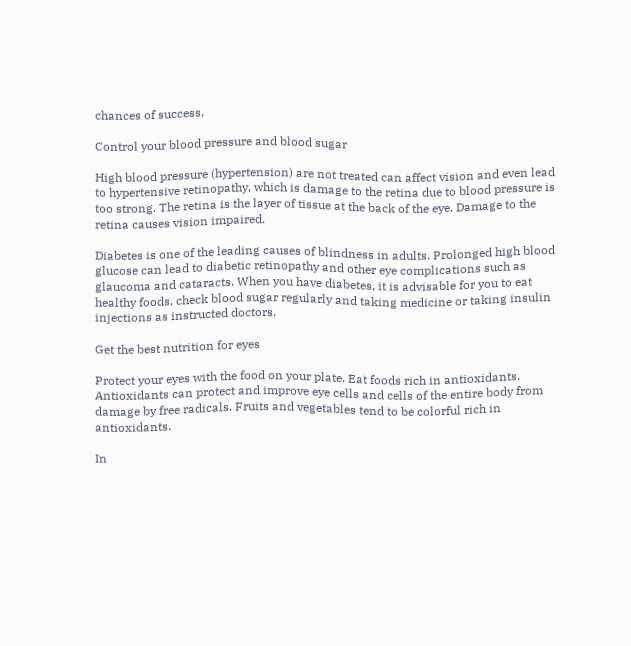chances of success.

Control your blood pressure and blood sugar

High blood pressure (hypertension) are not treated can affect vision and even lead to hypertensive retinopathy, which is damage to the retina due to blood pressure is too strong. The retina is the layer of tissue at the back of the eye. Damage to the retina causes vision impaired.

Diabetes is one of the leading causes of blindness in adults. Prolonged high blood glucose can lead to diabetic retinopathy and other eye complications such as glaucoma and cataracts. When you have diabetes, it is advisable for you to eat healthy foods, check blood sugar regularly and taking medicine or taking insulin injections as instructed doctors.

Get the best nutrition for eyes

Protect your eyes with the food on your plate. Eat foods rich in antioxidants. Antioxidants can protect and improve eye cells and cells of the entire body from damage by free radicals. Fruits and vegetables tend to be colorful rich in antioxidants.

In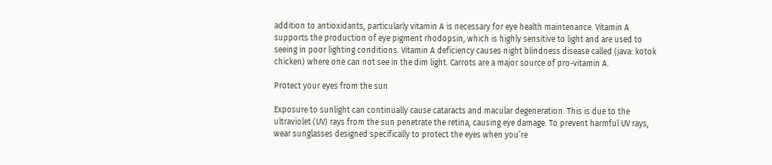addition to antioxidants, particularly vitamin A is necessary for eye health maintenance. Vitamin A supports the production of eye pigment rhodopsin, which is highly sensitive to light and are used to seeing in poor lighting conditions. Vitamin A deficiency causes night blindness disease called (java: kotok chicken) where one can not see in the dim light. Carrots are a major source of pro-vitamin A.

Protect your eyes from the sun

Exposure to sunlight can continually cause cataracts and macular degeneration. This is due to the ultraviolet (UV) rays from the sun penetrate the retina, causing eye damage. To prevent harmful UV rays, wear sunglasses designed specifically to protect the eyes when you’re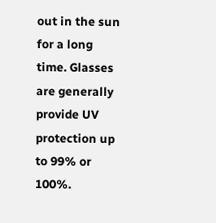out in the sun for a long time. Glasses are generally provide UV protection up to 99% or 100%.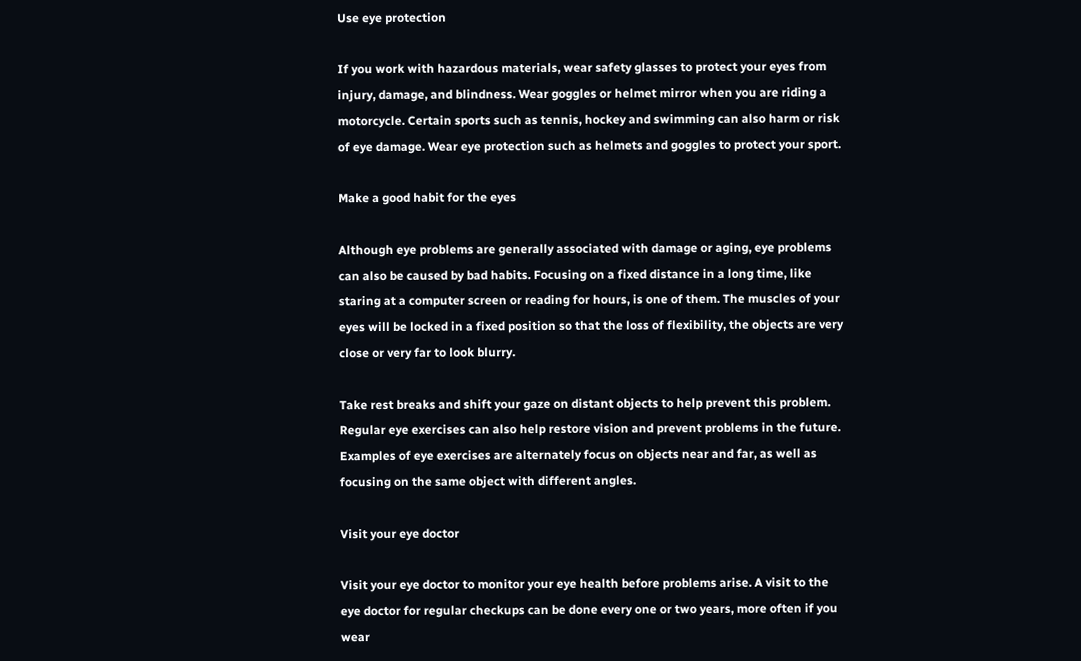Use eye protection

If you work with hazardous materials, wear safety glasses to protect your eyes from injury, damage, and blindness. Wear goggles or helmet mirror when you are riding a motorcycle. Certain sports such as tennis, hockey and swimming can also harm or risk of eye damage. Wear eye protection such as helmets and goggles to protect your sport.

Make a good habit for the eyes

Although eye problems are generally associated with damage or aging, eye problems can also be caused by bad habits. Focusing on a fixed distance in a long time, like staring at a computer screen or reading for hours, is one of them. The muscles of your eyes will be locked in a fixed position so that the loss of flexibility, the objects are very close or very far to look blurry.

Take rest breaks and shift your gaze on distant objects to help prevent this problem. Regular eye exercises can also help restore vision and prevent problems in the future. Examples of eye exercises are alternately focus on objects near and far, as well as focusing on the same object with different angles.

Visit your eye doctor

Visit your eye doctor to monitor your eye health before problems arise. A visit to the eye doctor for regular checkups can be done every one or two years, more often if you wear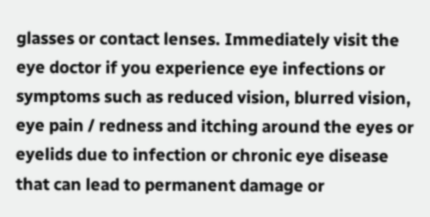glasses or contact lenses. Immediately visit the eye doctor if you experience eye infections or symptoms such as reduced vision, blurred vision, eye pain / redness and itching around the eyes or eyelids due to infection or chronic eye disease that can lead to permanent damage or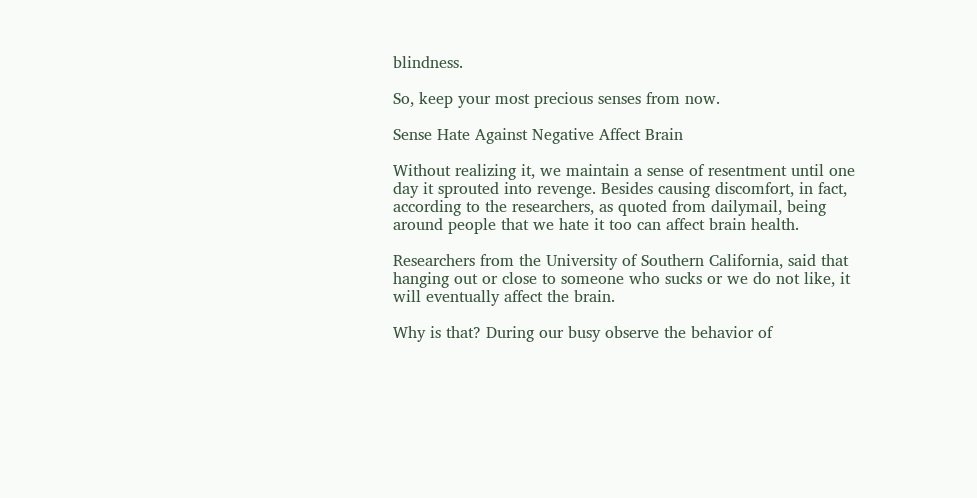blindness.

So, keep your most precious senses from now.

Sense Hate Against Negative Affect Brain

Without realizing it, we maintain a sense of resentment until one day it sprouted into revenge. Besides causing discomfort, in fact, according to the researchers, as quoted from dailymail, being around people that we hate it too can affect brain health.

Researchers from the University of Southern California, said that hanging out or close to someone who sucks or we do not like, it will eventually affect the brain.

Why is that? During our busy observe the behavior of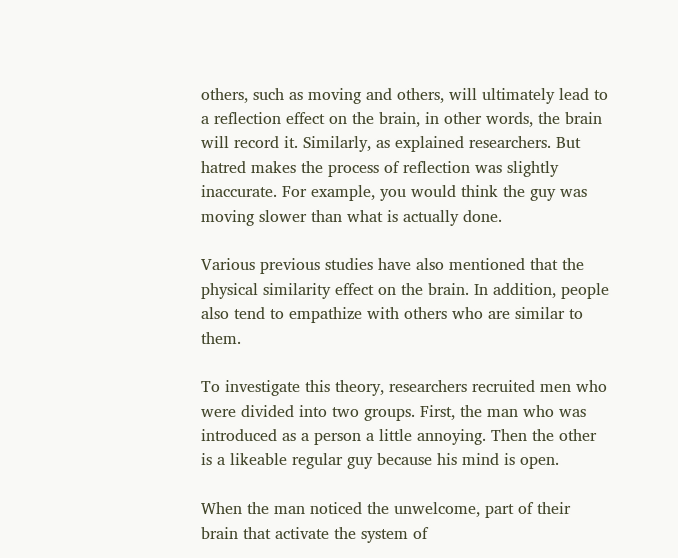others, such as moving and others, will ultimately lead to a reflection effect on the brain, in other words, the brain will record it. Similarly, as explained researchers. But hatred makes the process of reflection was slightly inaccurate. For example, you would think the guy was moving slower than what is actually done.

Various previous studies have also mentioned that the physical similarity effect on the brain. In addition, people also tend to empathize with others who are similar to them.

To investigate this theory, researchers recruited men who were divided into two groups. First, the man who was introduced as a person a little annoying. Then the other is a likeable regular guy because his mind is open.

When the man noticed the unwelcome, part of their brain that activate the system of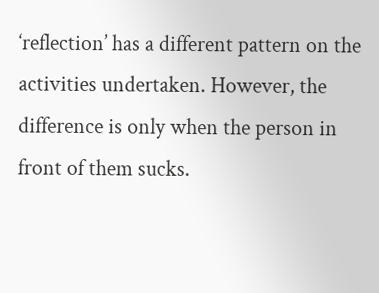‘reflection’ has a different pattern on the activities undertaken. However, the difference is only when the person in front of them sucks.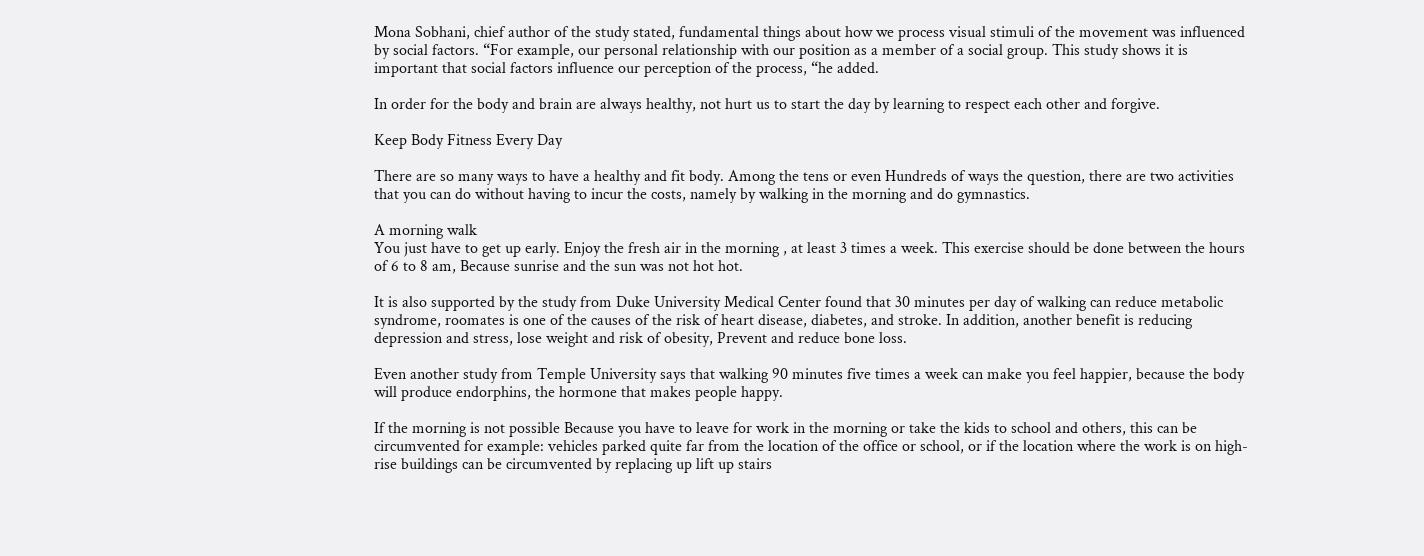Mona Sobhani, chief author of the study stated, fundamental things about how we process visual stimuli of the movement was influenced by social factors. “For example, our personal relationship with our position as a member of a social group. This study shows it is important that social factors influence our perception of the process, “he added.

In order for the body and brain are always healthy, not hurt us to start the day by learning to respect each other and forgive.

Keep Body Fitness Every Day

There are so many ways to have a healthy and fit body. Among the tens or even Hundreds of ways the question, there are two activities that you can do without having to incur the costs, namely by walking in the morning and do gymnastics.

A morning walk
You just have to get up early. Enjoy the fresh air in the morning , at least 3 times a week. This exercise should be done between the hours of 6 to 8 am, Because sunrise and the sun was not hot hot.

It is also supported by the study from Duke University Medical Center found that 30 minutes per day of walking can reduce metabolic syndrome, roomates is one of the causes of the risk of heart disease, diabetes, and stroke. In addition, another benefit is reducing depression and stress, lose weight and risk of obesity, Prevent and reduce bone loss.

Even another study from Temple University says that walking 90 minutes five times a week can make you feel happier, because the body will produce endorphins, the hormone that makes people happy.

If the morning is not possible Because you have to leave for work in the morning or take the kids to school and others, this can be circumvented for example: vehicles parked quite far from the location of the office or school, or if the location where the work is on high-rise buildings can be circumvented by replacing up lift up stairs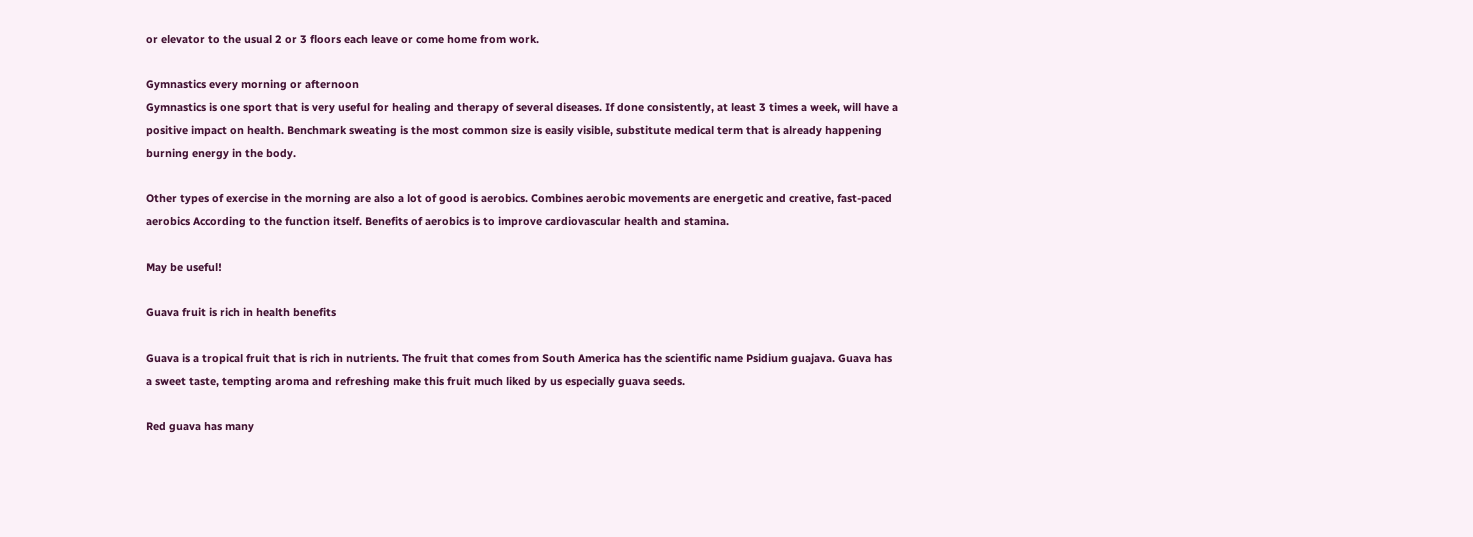or elevator to the usual 2 or 3 floors each leave or come home from work.

Gymnastics every morning or afternoon
Gymnastics is one sport that is very useful for healing and therapy of several diseases. If done consistently, at least 3 times a week, will have a positive impact on health. Benchmark sweating is the most common size is easily visible, substitute medical term that is already happening burning energy in the body.

Other types of exercise in the morning are also a lot of good is aerobics. Combines aerobic movements are energetic and creative, fast-paced aerobics According to the function itself. Benefits of aerobics is to improve cardiovascular health and stamina.

May be useful!

Guava fruit is rich in health benefits

Guava is a tropical fruit that is rich in nutrients. The fruit that comes from South America has the scientific name Psidium guajava. Guava has a sweet taste, tempting aroma and refreshing make this fruit much liked by us especially guava seeds.

Red guava has many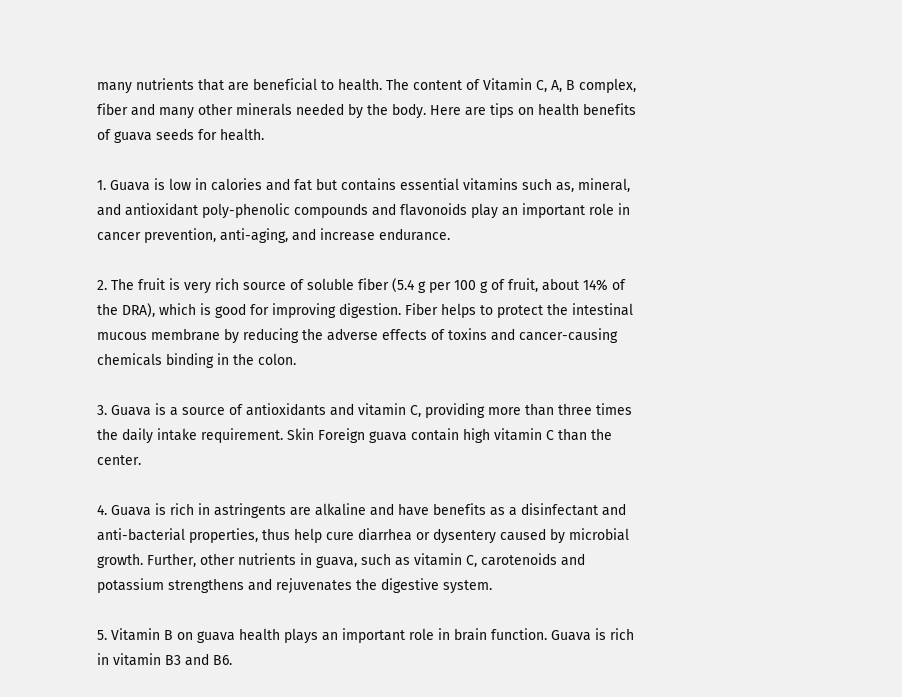many nutrients that are beneficial to health. The content of Vitamin C, A, B complex, fiber and many other minerals needed by the body. Here are tips on health benefits of guava seeds for health.

1. Guava is low in calories and fat but contains essential vitamins such as, mineral, and antioxidant poly-phenolic compounds and flavonoids play an important role in cancer prevention, anti-aging, and increase endurance.

2. The fruit is very rich source of soluble fiber (5.4 g per 100 g of fruit, about 14% of the DRA), which is good for improving digestion. Fiber helps to protect the intestinal mucous membrane by reducing the adverse effects of toxins and cancer-causing chemicals binding in the colon.

3. Guava is a source of antioxidants and vitamin C, providing more than three times the daily intake requirement. Skin Foreign guava contain high vitamin C than the center.

4. Guava is rich in astringents are alkaline and have benefits as a disinfectant and anti-bacterial properties, thus help cure diarrhea or dysentery caused by microbial growth. Further, other nutrients in guava, such as vitamin C, carotenoids and potassium strengthens and rejuvenates the digestive system.

5. Vitamin B on guava health plays an important role in brain function. Guava is rich in vitamin B3 and B6.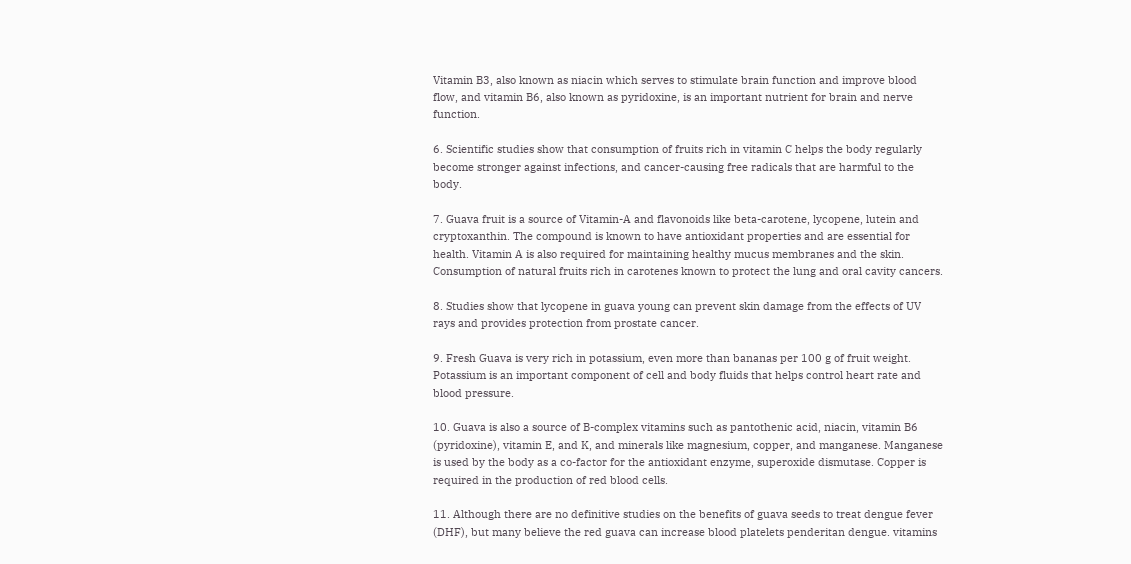Vitamin B3, also known as niacin which serves to stimulate brain function and improve blood flow, and vitamin B6, also known as pyridoxine, is an important nutrient for brain and nerve function.

6. Scientific studies show that consumption of fruits rich in vitamin C helps the body regularly become stronger against infections, and cancer-causing free radicals that are harmful to the body.

7. Guava fruit is a source of Vitamin-A and flavonoids like beta-carotene, lycopene, lutein and cryptoxanthin. The compound is known to have antioxidant properties and are essential for health. Vitamin A is also required for maintaining healthy mucus membranes and the skin. Consumption of natural fruits rich in carotenes known to protect the lung and oral cavity cancers.

8. Studies show that lycopene in guava young can prevent skin damage from the effects of UV rays and provides protection from prostate cancer.

9. Fresh Guava is very rich in potassium, even more than bananas per 100 g of fruit weight. Potassium is an important component of cell and body fluids that helps control heart rate and blood pressure.

10. Guava is also a source of B-complex vitamins such as pantothenic acid, niacin, vitamin B6 (pyridoxine), vitamin E, and K, and minerals like magnesium, copper, and manganese. Manganese is used by the body as a co-factor for the antioxidant enzyme, superoxide dismutase. Copper is required in the production of red blood cells.

11. Although there are no definitive studies on the benefits of guava seeds to treat dengue fever (DHF), but many believe the red guava can increase blood platelets penderitan dengue. vitamins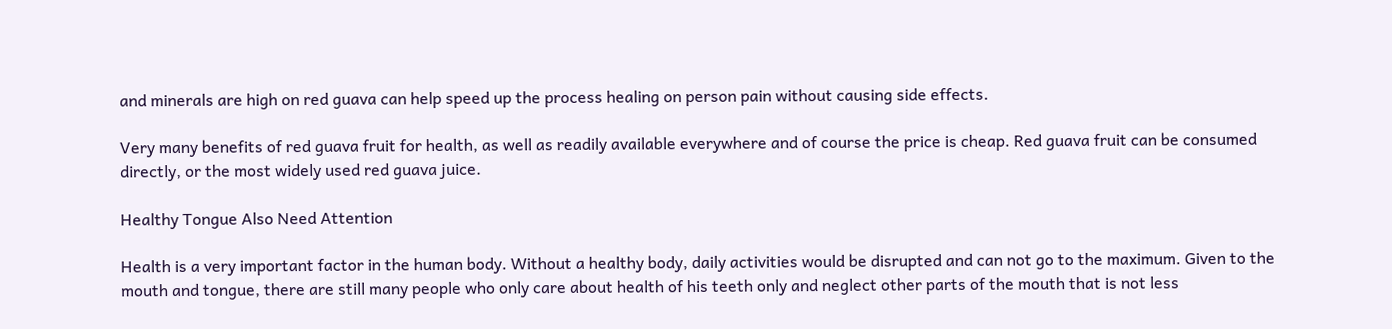and minerals are high on red guava can help speed up the process healing on person pain without causing side effects.

Very many benefits of red guava fruit for health, as well as readily available everywhere and of course the price is cheap. Red guava fruit can be consumed directly, or the most widely used red guava juice.

Healthy Tongue Also Need Attention

Health is a very important factor in the human body. Without a healthy body, daily activities would be disrupted and can not go to the maximum. Given to the mouth and tongue, there are still many people who only care about health of his teeth only and neglect other parts of the mouth that is not less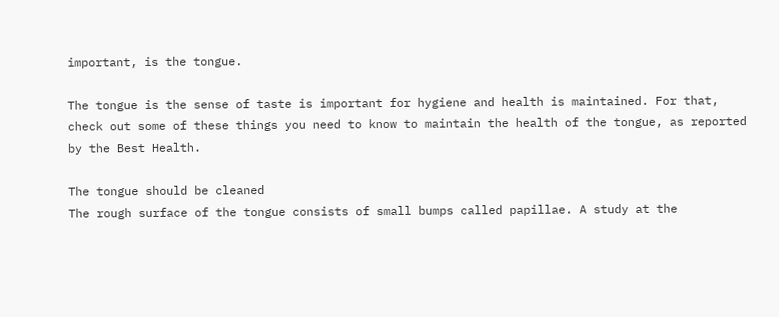important, is the tongue.

The tongue is the sense of taste is important for hygiene and health is maintained. For that, check out some of these things you need to know to maintain the health of the tongue, as reported by the Best Health.

The tongue should be cleaned
The rough surface of the tongue consists of small bumps called papillae. A study at the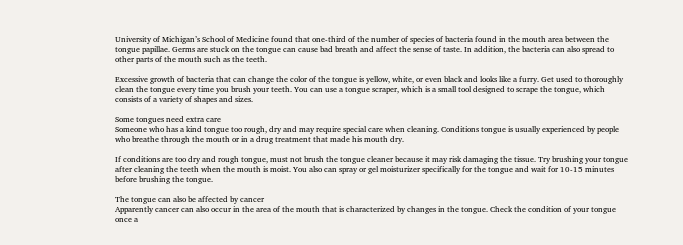University of Michigan’s School of Medicine found that one-third of the number of species of bacteria found in the mouth area between the tongue papillae. Germs are stuck on the tongue can cause bad breath and affect the sense of taste. In addition, the bacteria can also spread to other parts of the mouth such as the teeth.

Excessive growth of bacteria that can change the color of the tongue is yellow, white, or even black and looks like a furry. Get used to thoroughly clean the tongue every time you brush your teeth. You can use a tongue scraper, which is a small tool designed to scrape the tongue, which consists of a variety of shapes and sizes.

Some tongues need extra care
Someone who has a kind tongue too rough, dry and may require special care when cleaning. Conditions tongue is usually experienced by people who breathe through the mouth or in a drug treatment that made his mouth dry.

If conditions are too dry and rough tongue, must not brush the tongue cleaner because it may risk damaging the tissue. Try brushing your tongue after cleaning the teeth when the mouth is moist. You also can spray or gel moisturizer specifically for the tongue and wait for 10-15 minutes before brushing the tongue.

The tongue can also be affected by cancer
Apparently cancer can also occur in the area of the mouth that is characterized by changes in the tongue. Check the condition of your tongue once a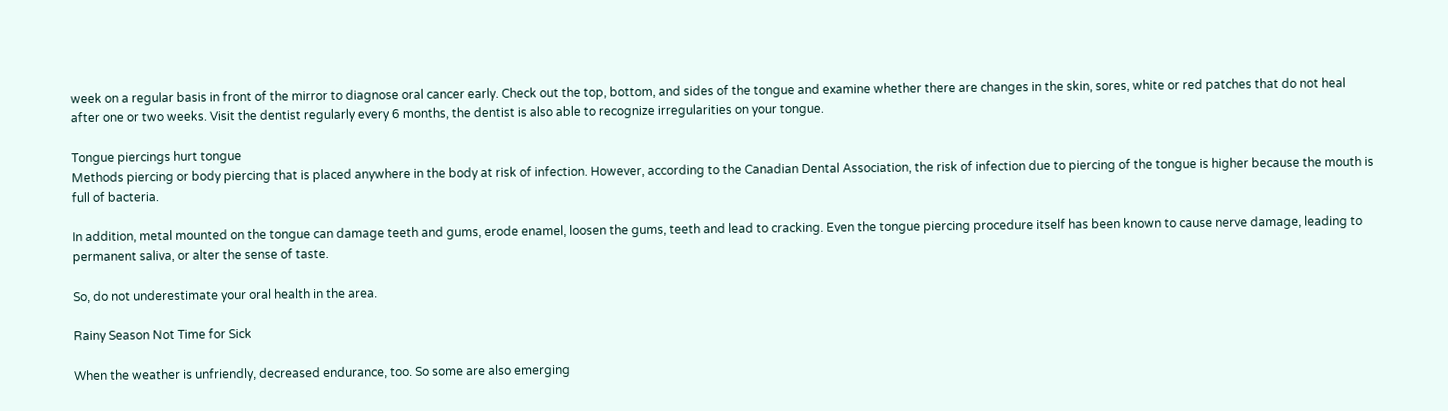week on a regular basis in front of the mirror to diagnose oral cancer early. Check out the top, bottom, and sides of the tongue and examine whether there are changes in the skin, sores, white or red patches that do not heal after one or two weeks. Visit the dentist regularly every 6 months, the dentist is also able to recognize irregularities on your tongue.

Tongue piercings hurt tongue
Methods piercing or body piercing that is placed anywhere in the body at risk of infection. However, according to the Canadian Dental Association, the risk of infection due to piercing of the tongue is higher because the mouth is full of bacteria.

In addition, metal mounted on the tongue can damage teeth and gums, erode enamel, loosen the gums, teeth and lead to cracking. Even the tongue piercing procedure itself has been known to cause nerve damage, leading to permanent saliva, or alter the sense of taste.

So, do not underestimate your oral health in the area.

Rainy Season Not Time for Sick

When the weather is unfriendly, decreased endurance, too. So some are also emerging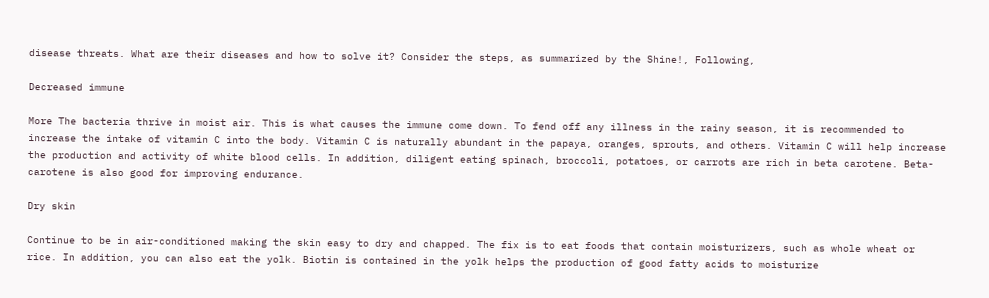disease threats. What are their diseases and how to solve it? Consider the steps, as summarized by the Shine!, Following,

Decreased immune

More The bacteria thrive in moist air. This is what causes the immune come down. To fend off any illness in the rainy season, it is recommended to increase the intake of vitamin C into the body. Vitamin C is naturally abundant in the papaya, oranges, sprouts, and others. Vitamin C will help increase the production and activity of white blood cells. In addition, diligent eating spinach, broccoli, potatoes, or carrots are rich in beta carotene. Beta-carotene is also good for improving endurance.

Dry skin

Continue to be in air-conditioned making the skin easy to dry and chapped. The fix is to eat foods that contain moisturizers, such as whole wheat or rice. In addition, you can also eat the yolk. Biotin is contained in the yolk helps the production of good fatty acids to moisturize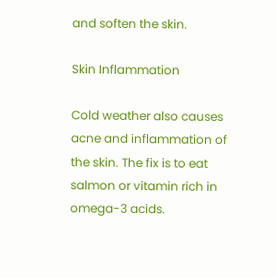and soften the skin.

Skin Inflammation

Cold weather also causes acne and inflammation of the skin. The fix is to eat salmon or vitamin rich in omega-3 acids.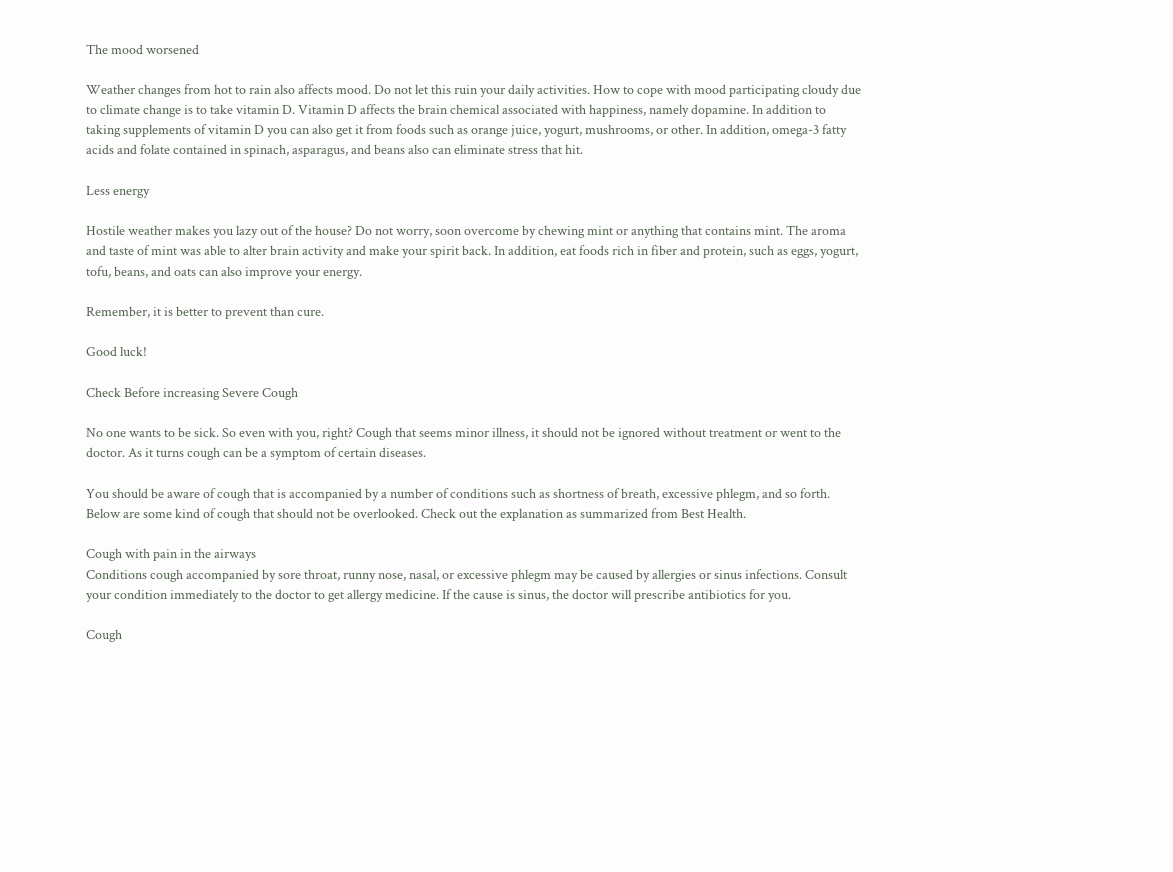The mood worsened

Weather changes from hot to rain also affects mood. Do not let this ruin your daily activities. How to cope with mood participating cloudy due to climate change is to take vitamin D. Vitamin D affects the brain chemical associated with happiness, namely dopamine. In addition to taking supplements of vitamin D you can also get it from foods such as orange juice, yogurt, mushrooms, or other. In addition, omega-3 fatty acids and folate contained in spinach, asparagus, and beans also can eliminate stress that hit.

Less energy

Hostile weather makes you lazy out of the house? Do not worry, soon overcome by chewing mint or anything that contains mint. The aroma and taste of mint was able to alter brain activity and make your spirit back. In addition, eat foods rich in fiber and protein, such as eggs, yogurt, tofu, beans, and oats can also improve your energy.

Remember, it is better to prevent than cure.

Good luck!

Check Before increasing Severe Cough

No one wants to be sick. So even with you, right? Cough that seems minor illness, it should not be ignored without treatment or went to the doctor. As it turns cough can be a symptom of certain diseases.

You should be aware of cough that is accompanied by a number of conditions such as shortness of breath, excessive phlegm, and so forth. Below are some kind of cough that should not be overlooked. Check out the explanation as summarized from Best Health.

Cough with pain in the airways
Conditions cough accompanied by sore throat, runny nose, nasal, or excessive phlegm may be caused by allergies or sinus infections. Consult your condition immediately to the doctor to get allergy medicine. If the cause is sinus, the doctor will prescribe antibiotics for you.

Cough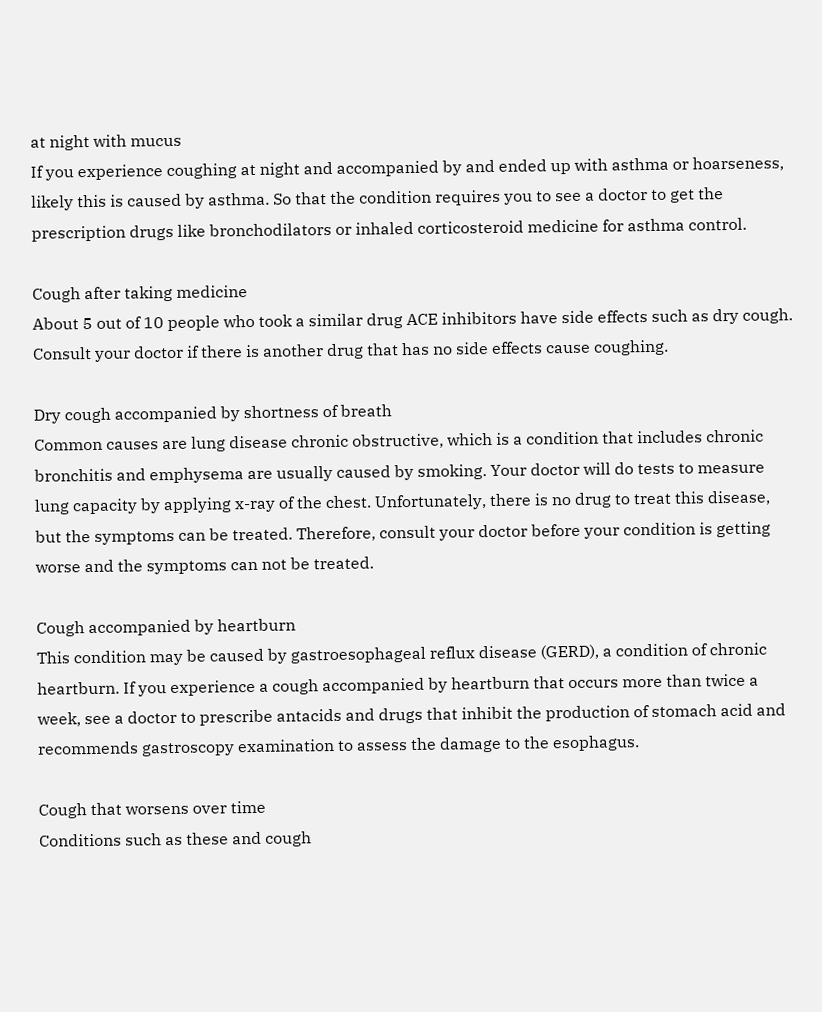at night with mucus
If you experience coughing at night and accompanied by and ended up with asthma or hoarseness, likely this is caused by asthma. So that the condition requires you to see a doctor to get the prescription drugs like bronchodilators or inhaled corticosteroid medicine for asthma control.

Cough after taking medicine
About 5 out of 10 people who took a similar drug ACE inhibitors have side effects such as dry cough. Consult your doctor if there is another drug that has no side effects cause coughing.

Dry cough accompanied by shortness of breath
Common causes are lung disease chronic obstructive, which is a condition that includes chronic bronchitis and emphysema are usually caused by smoking. Your doctor will do tests to measure lung capacity by applying x-ray of the chest. Unfortunately, there is no drug to treat this disease, but the symptoms can be treated. Therefore, consult your doctor before your condition is getting worse and the symptoms can not be treated.

Cough accompanied by heartburn
This condition may be caused by gastroesophageal reflux disease (GERD), a condition of chronic heartburn. If you experience a cough accompanied by heartburn that occurs more than twice a week, see a doctor to prescribe antacids and drugs that inhibit the production of stomach acid and recommends gastroscopy examination to assess the damage to the esophagus.

Cough that worsens over time
Conditions such as these and cough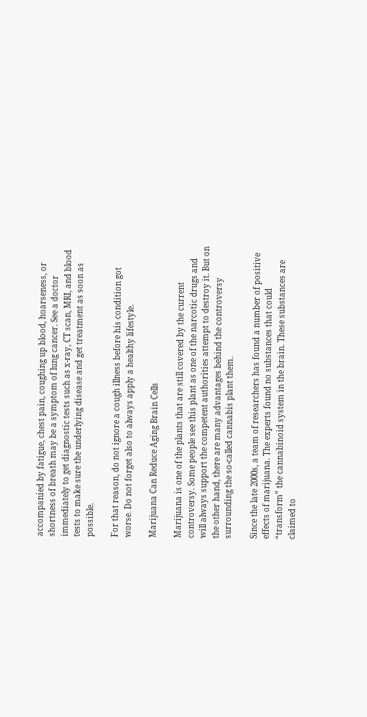accompanied by fatigue, chest pain, coughing up blood, hoarseness, or shortness of breath may be a symptom of lung cancer. See a doctor immediately to get diagnostic tests such as x-ray, CT scan, MRI, and blood tests to make sure the underlying disease and get treatment as soon as possible.

For that reason, do not ignore a cough illness before his condition got worse. Do not forget also to always apply a healthy lifestyle.

Marijuana Can Reduce Aging Brain Cells

Marijuana is one of the plants that are still covered by the current controversy. Some people see this plant as one of the narcotic drugs and will always support the competent authorities attempt to destroy it. But on the other hand, there are many advantages behind the controversy surrounding the so-called cannabis plant them.

Since the late 2000s, a team of researchers has found a number of positive effects of marijuana. The experts found no substances that could “transform” the cannabinoid system in the brain. These substances are claimed to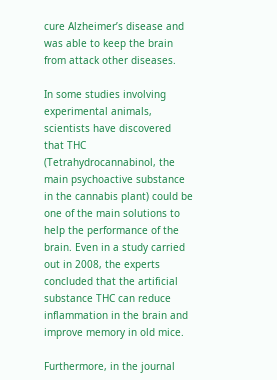cure Alzheimer’s disease and was able to keep the brain from attack other diseases.

In some studies involving experimental animals, scientists have discovered that THC (Tetrahydrocannabinol, the main psychoactive substance in the cannabis plant) could be one of the main solutions to help the performance of the brain. Even in a study carried out in 2008, the experts concluded that the artificial substance THC can reduce inflammation in the brain and improve memory in old mice.

Furthermore, in the journal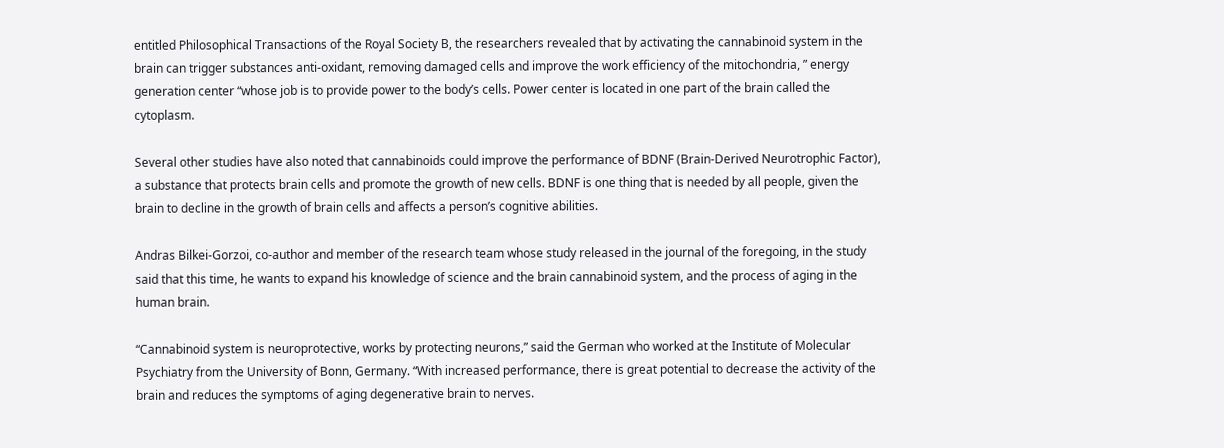entitled Philosophical Transactions of the Royal Society B, the researchers revealed that by activating the cannabinoid system in the brain can trigger substances anti-oxidant, removing damaged cells and improve the work efficiency of the mitochondria, ” energy generation center “whose job is to provide power to the body’s cells. Power center is located in one part of the brain called the cytoplasm.

Several other studies have also noted that cannabinoids could improve the performance of BDNF (Brain-Derived Neurotrophic Factor), a substance that protects brain cells and promote the growth of new cells. BDNF is one thing that is needed by all people, given the brain to decline in the growth of brain cells and affects a person’s cognitive abilities.

Andras Bilkei-Gorzoi, co-author and member of the research team whose study released in the journal of the foregoing, in the study said that this time, he wants to expand his knowledge of science and the brain cannabinoid system, and the process of aging in the human brain.

“Cannabinoid system is neuroprotective, works by protecting neurons,” said the German who worked at the Institute of Molecular Psychiatry from the University of Bonn, Germany. “With increased performance, there is great potential to decrease the activity of the brain and reduces the symptoms of aging degenerative brain to nerves.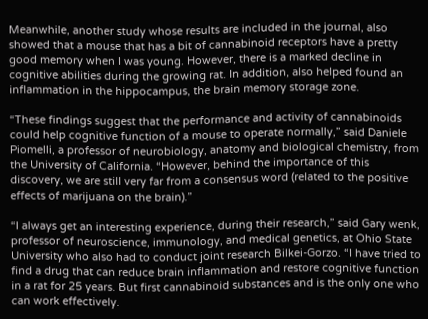Meanwhile, another study whose results are included in the journal, also showed that a mouse that has a bit of cannabinoid receptors have a pretty good memory when I was young. However, there is a marked decline in cognitive abilities during the growing rat. In addition, also helped found an inflammation in the hippocampus, the brain memory storage zone.

“These findings suggest that the performance and activity of cannabinoids could help cognitive function of a mouse to operate normally,” said Daniele Piomelli, a professor of neurobiology, anatomy and biological chemistry, from the University of California. “However, behind the importance of this discovery, we are still very far from a consensus word (related to the positive effects of marijuana on the brain).”

“I always get an interesting experience, during their research,” said Gary wenk, professor of neuroscience, immunology, and medical genetics, at Ohio State University who also had to conduct joint research Bilkei-Gorzo. “I have tried to find a drug that can reduce brain inflammation and restore cognitive function in a rat for 25 years. But first cannabinoid substances and is the only one who can work effectively.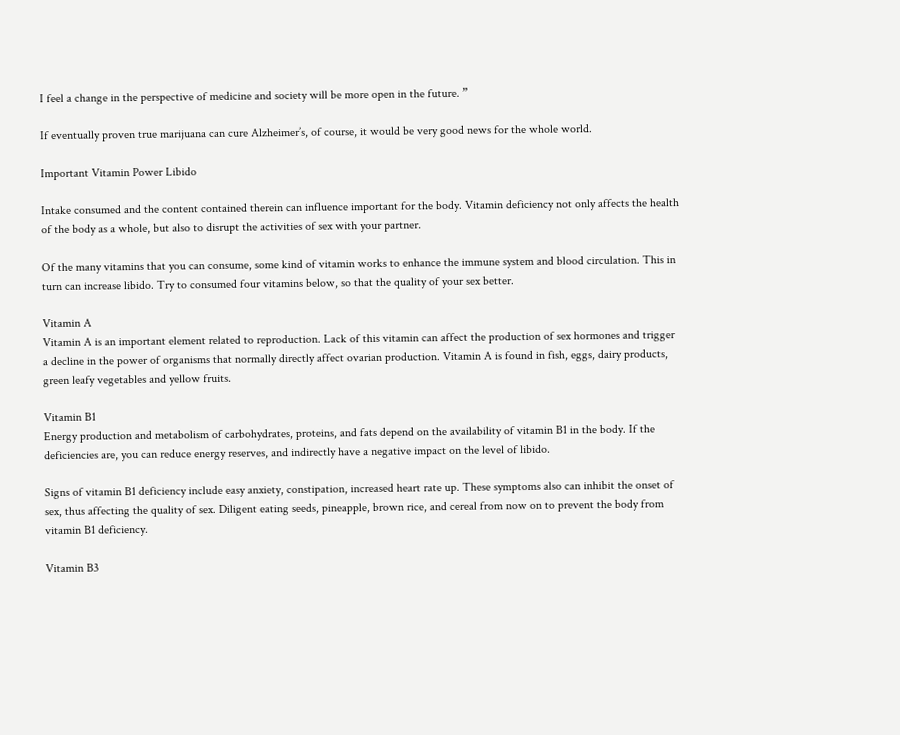I feel a change in the perspective of medicine and society will be more open in the future. ”

If eventually proven true marijuana can cure Alzheimer’s, of course, it would be very good news for the whole world.

Important Vitamin Power Libido

Intake consumed and the content contained therein can influence important for the body. Vitamin deficiency not only affects the health of the body as a whole, but also to disrupt the activities of sex with your partner.

Of the many vitamins that you can consume, some kind of vitamin works to enhance the immune system and blood circulation. This in turn can increase libido. Try to consumed four vitamins below, so that the quality of your sex better.

Vitamin A
Vitamin A is an important element related to reproduction. Lack of this vitamin can affect the production of sex hormones and trigger a decline in the power of organisms that normally directly affect ovarian production. Vitamin A is found in fish, eggs, dairy products, green leafy vegetables and yellow fruits.

Vitamin B1
Energy production and metabolism of carbohydrates, proteins, and fats depend on the availability of vitamin B1 in the body. If the deficiencies are, you can reduce energy reserves, and indirectly have a negative impact on the level of libido.

Signs of vitamin B1 deficiency include easy anxiety, constipation, increased heart rate up. These symptoms also can inhibit the onset of sex, thus affecting the quality of sex. Diligent eating seeds, pineapple, brown rice, and cereal from now on to prevent the body from vitamin B1 deficiency.

Vitamin B3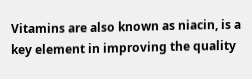Vitamins are also known as niacin, is a key element in improving the quality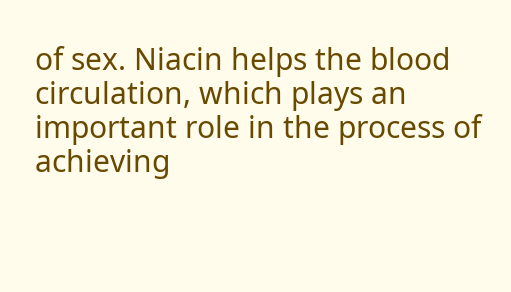of sex. Niacin helps the blood circulation, which plays an important role in the process of achieving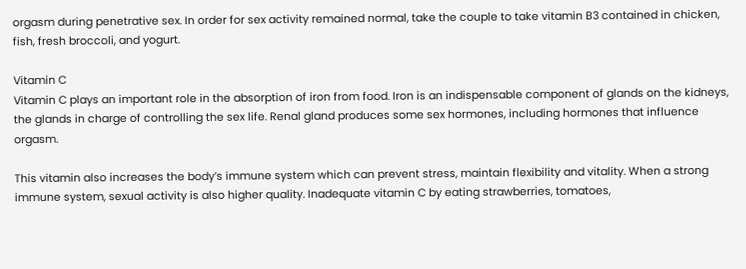orgasm during penetrative sex. In order for sex activity remained normal, take the couple to take vitamin B3 contained in chicken, fish, fresh broccoli, and yogurt.

Vitamin C
Vitamin C plays an important role in the absorption of iron from food. Iron is an indispensable component of glands on the kidneys, the glands in charge of controlling the sex life. Renal gland produces some sex hormones, including hormones that influence orgasm.

This vitamin also increases the body’s immune system which can prevent stress, maintain flexibility and vitality. When a strong immune system, sexual activity is also higher quality. Inadequate vitamin C by eating strawberries, tomatoes,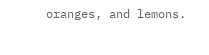oranges, and lemons.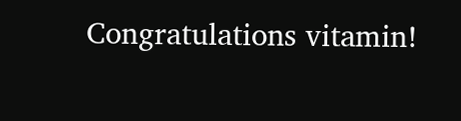Congratulations vitamin!